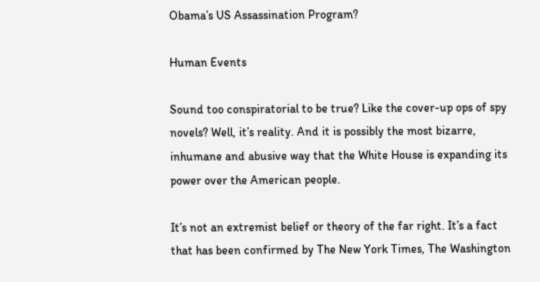Obama’s US Assassination Program?

Human Events

Sound too conspiratorial to be true? Like the cover-up ops of spy novels? Well, it’s reality. And it is possibly the most bizarre, inhumane and abusive way that the White House is expanding its power over the American people.

It’s not an extremist belief or theory of the far right. It’s a fact that has been confirmed by The New York Times, The Washington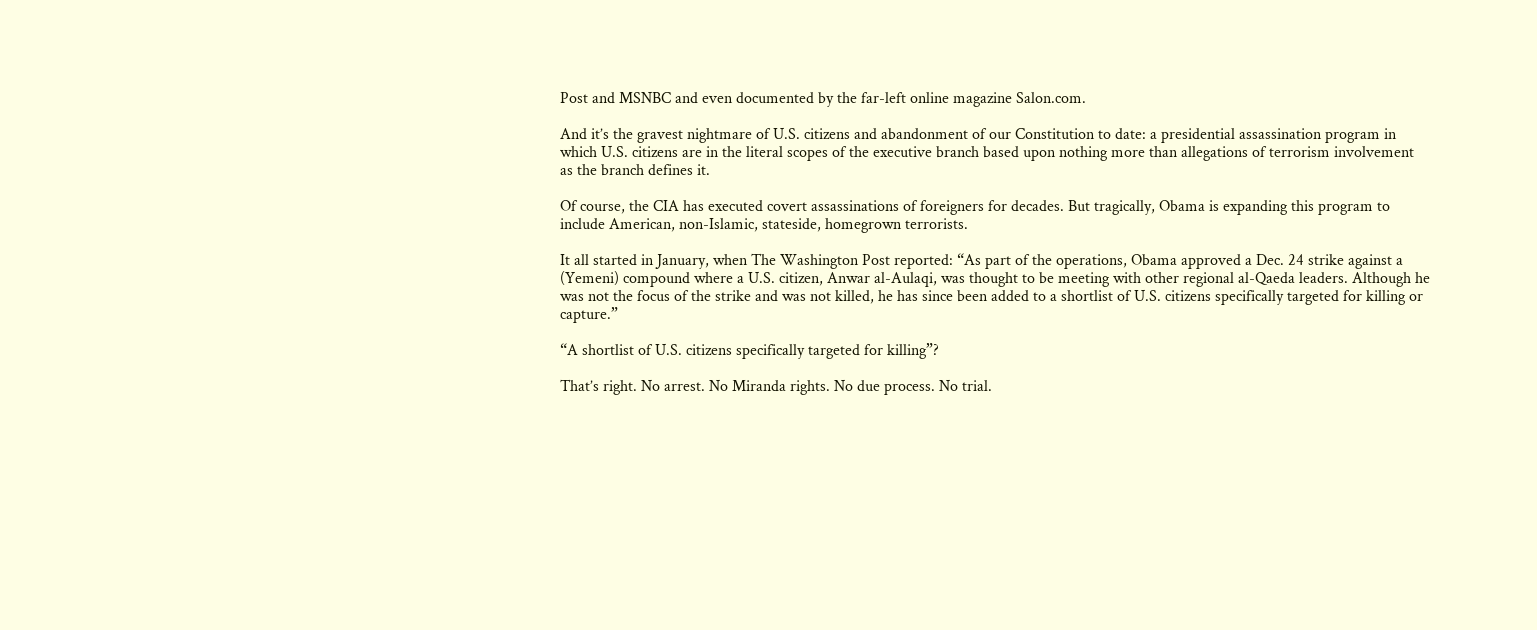Post and MSNBC and even documented by the far-left online magazine Salon.com.

And it’s the gravest nightmare of U.S. citizens and abandonment of our Constitution to date: a presidential assassination program in which U.S. citizens are in the literal scopes of the executive branch based upon nothing more than allegations of terrorism involvement as the branch defines it.

Of course, the CIA has executed covert assassinations of foreigners for decades. But tragically, Obama is expanding this program to include American, non-Islamic, stateside, homegrown terrorists.

It all started in January, when The Washington Post reported: “As part of the operations, Obama approved a Dec. 24 strike against a (Yemeni) compound where a U.S. citizen, Anwar al-Aulaqi, was thought to be meeting with other regional al-Qaeda leaders. Although he was not the focus of the strike and was not killed, he has since been added to a shortlist of U.S. citizens specifically targeted for killing or capture.”

“A shortlist of U.S. citizens specifically targeted for killing”?

That’s right. No arrest. No Miranda rights. No due process. No trial.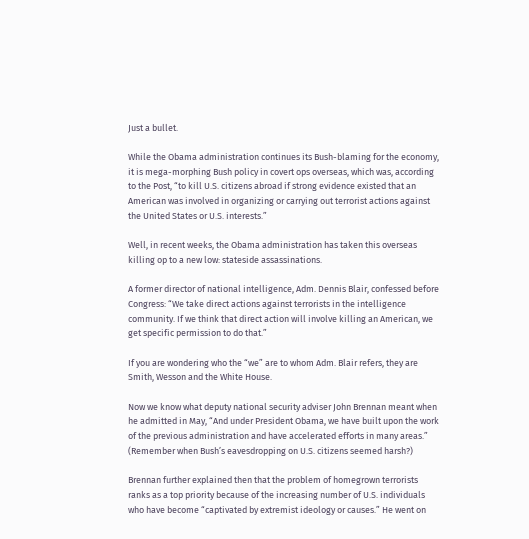Just a bullet.

While the Obama administration continues its Bush-blaming for the economy, it is mega-morphing Bush policy in covert ops overseas, which was, according to the Post, “to kill U.S. citizens abroad if strong evidence existed that an American was involved in organizing or carrying out terrorist actions against the United States or U.S. interests.”

Well, in recent weeks, the Obama administration has taken this overseas killing op to a new low: stateside assassinations.

A former director of national intelligence, Adm. Dennis Blair, confessed before Congress: “We take direct actions against terrorists in the intelligence community. If we think that direct action will involve killing an American, we get specific permission to do that.”

If you are wondering who the “we” are to whom Adm. Blair refers, they are Smith, Wesson and the White House.

Now we know what deputy national security adviser John Brennan meant when he admitted in May, “And under President Obama, we have built upon the work of the previous administration and have accelerated efforts in many areas.” (Remember when Bush’s eavesdropping on U.S. citizens seemed harsh?)

Brennan further explained then that the problem of homegrown terrorists ranks as a top priority because of the increasing number of U.S. individuals who have become “captivated by extremist ideology or causes.” He went on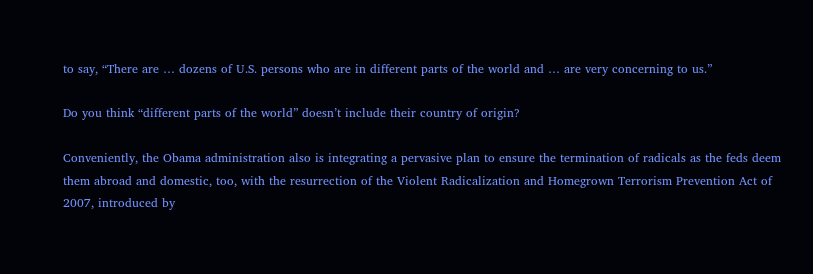to say, “There are … dozens of U.S. persons who are in different parts of the world and … are very concerning to us.”

Do you think “different parts of the world” doesn’t include their country of origin?

Conveniently, the Obama administration also is integrating a pervasive plan to ensure the termination of radicals as the feds deem them abroad and domestic, too, with the resurrection of the Violent Radicalization and Homegrown Terrorism Prevention Act of 2007, introduced by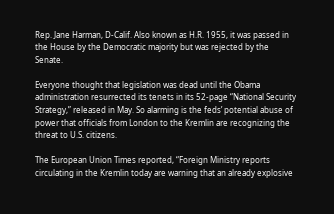Rep. Jane Harman, D-Calif. Also known as H.R. 1955, it was passed in the House by the Democratic majority but was rejected by the Senate.

Everyone thought that legislation was dead until the Obama administration resurrected its tenets in its 52-page “National Security Strategy,” released in May. So alarming is the feds’ potential abuse of power that officials from London to the Kremlin are recognizing the threat to U.S. citizens.

The European Union Times reported, “Foreign Ministry reports circulating in the Kremlin today are warning that an already explosive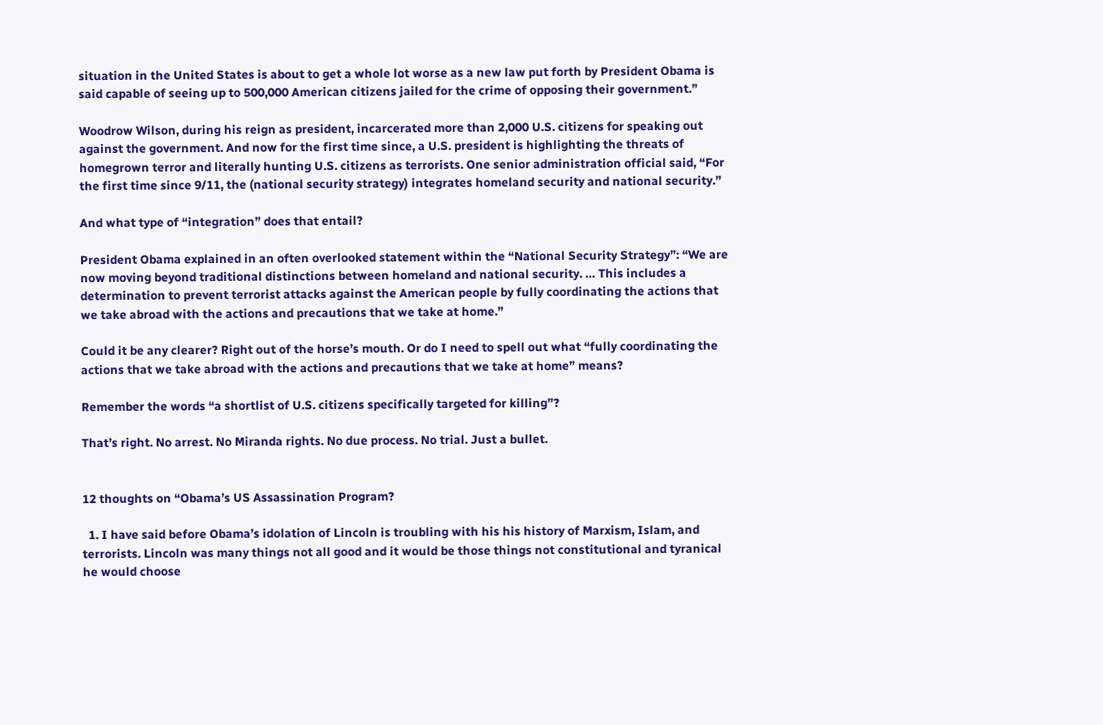situation in the United States is about to get a whole lot worse as a new law put forth by President Obama is said capable of seeing up to 500,000 American citizens jailed for the crime of opposing their government.”

Woodrow Wilson, during his reign as president, incarcerated more than 2,000 U.S. citizens for speaking out against the government. And now for the first time since, a U.S. president is highlighting the threats of homegrown terror and literally hunting U.S. citizens as terrorists. One senior administration official said, “For the first time since 9/11, the (national security strategy) integrates homeland security and national security.”

And what type of “integration” does that entail?

President Obama explained in an often overlooked statement within the “National Security Strategy”: “We are now moving beyond traditional distinctions between homeland and national security. … This includes a determination to prevent terrorist attacks against the American people by fully coordinating the actions that we take abroad with the actions and precautions that we take at home.”

Could it be any clearer? Right out of the horse’s mouth. Or do I need to spell out what “fully coordinating the actions that we take abroad with the actions and precautions that we take at home” means?

Remember the words “a shortlist of U.S. citizens specifically targeted for killing”?

That’s right. No arrest. No Miranda rights. No due process. No trial. Just a bullet.


12 thoughts on “Obama’s US Assassination Program?

  1. I have said before Obama’s idolation of Lincoln is troubling with his his history of Marxism, Islam, and terrorists. Lincoln was many things not all good and it would be those things not constitutional and tyranical he would choose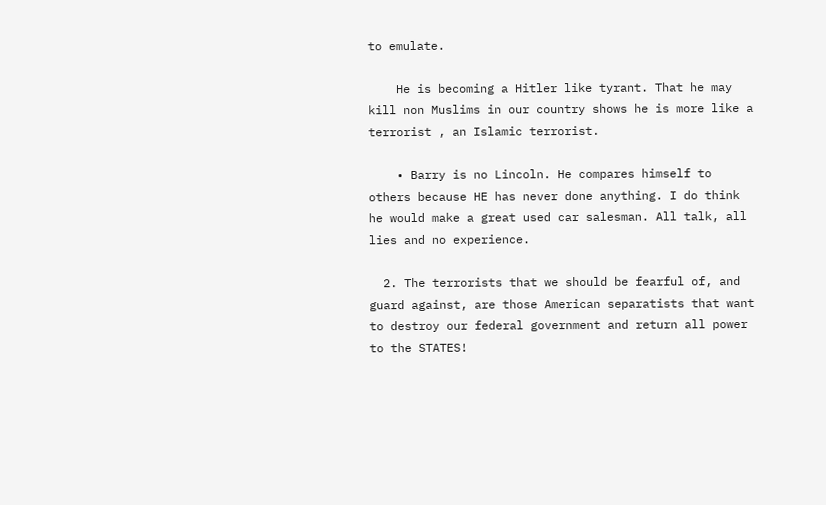to emulate.

    He is becoming a Hitler like tyrant. That he may kill non Muslims in our country shows he is more like a terrorist , an Islamic terrorist.

    • Barry is no Lincoln. He compares himself to others because HE has never done anything. I do think he would make a great used car salesman. All talk, all lies and no experience.

  2. The terrorists that we should be fearful of, and guard against, are those American separatists that want to destroy our federal government and return all power to the STATES!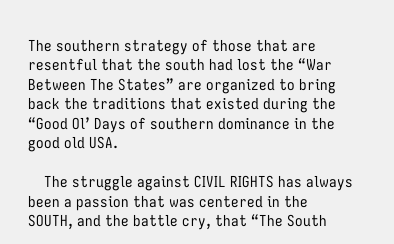The southern strategy of those that are resentful that the south had lost the “War Between The States” are organized to bring back the traditions that existed during the “Good Ol’ Days of southern dominance in the good old USA.

    The struggle against CIVIL RIGHTS has always been a passion that was centered in the SOUTH, and the battle cry, that “The South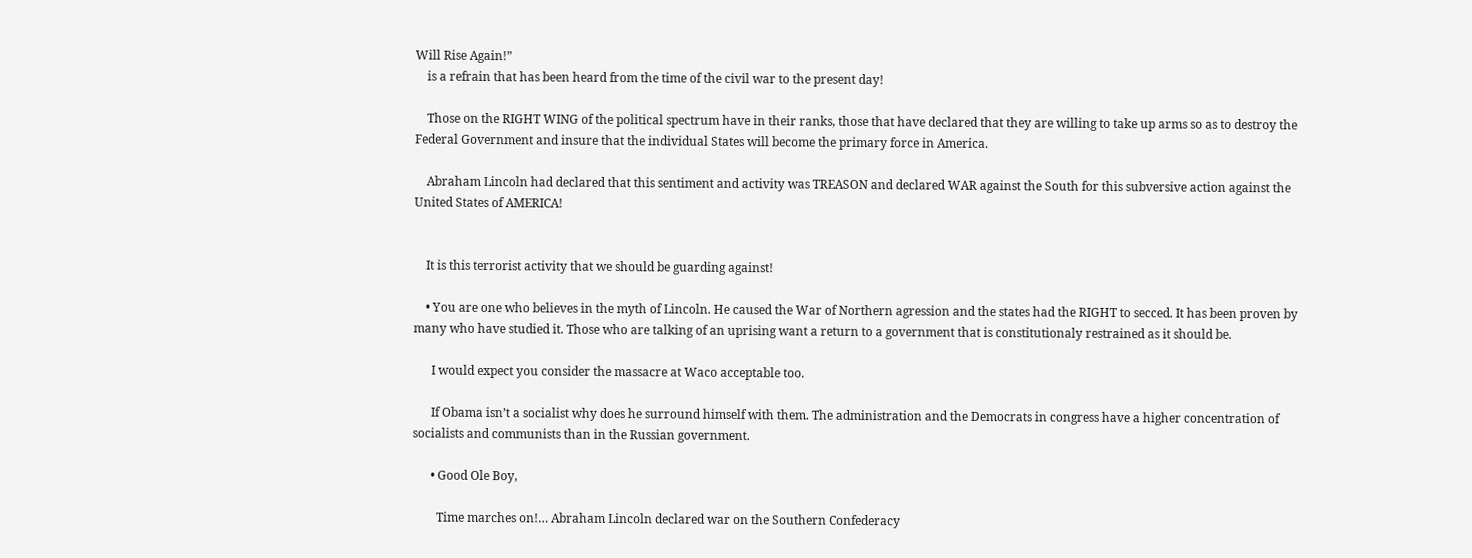Will Rise Again!”
    is a refrain that has been heard from the time of the civil war to the present day!

    Those on the RIGHT WING of the political spectrum have in their ranks, those that have declared that they are willing to take up arms so as to destroy the Federal Government and insure that the individual States will become the primary force in America.

    Abraham Lincoln had declared that this sentiment and activity was TREASON and declared WAR against the South for this subversive action against the United States of AMERICA!


    It is this terrorist activity that we should be guarding against!

    • You are one who believes in the myth of Lincoln. He caused the War of Northern agression and the states had the RIGHT to secced. It has been proven by many who have studied it. Those who are talking of an uprising want a return to a government that is constitutionaly restrained as it should be.

      I would expect you consider the massacre at Waco acceptable too.

      If Obama isn’t a socialist why does he surround himself with them. The administration and the Democrats in congress have a higher concentration of socialists and communists than in the Russian government.

      • Good Ole Boy,

        Time marches on!… Abraham Lincoln declared war on the Southern Confederacy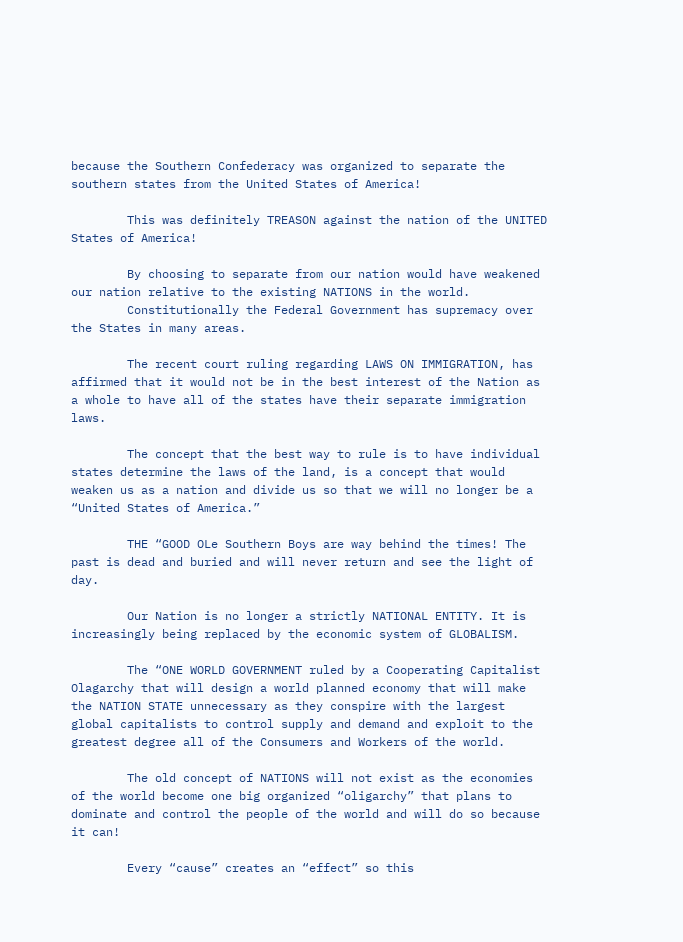because the Southern Confederacy was organized to separate the southern states from the United States of America!

        This was definitely TREASON against the nation of the UNITED States of America!

        By choosing to separate from our nation would have weakened our nation relative to the existing NATIONS in the world.
        Constitutionally the Federal Government has supremacy over the States in many areas.

        The recent court ruling regarding LAWS ON IMMIGRATION, has affirmed that it would not be in the best interest of the Nation as a whole to have all of the states have their separate immigration laws.

        The concept that the best way to rule is to have individual states determine the laws of the land, is a concept that would weaken us as a nation and divide us so that we will no longer be a “United States of America.”

        THE “GOOD OLe Southern Boys are way behind the times! The past is dead and buried and will never return and see the light of day.

        Our Nation is no longer a strictly NATIONAL ENTITY. It is increasingly being replaced by the economic system of GLOBALISM.

        The “ONE WORLD GOVERNMENT ruled by a Cooperating Capitalist Olagarchy that will design a world planned economy that will make the NATION STATE unnecessary as they conspire with the largest global capitalists to control supply and demand and exploit to the greatest degree all of the Consumers and Workers of the world.

        The old concept of NATIONS will not exist as the economies of the world become one big organized “oligarchy” that plans to dominate and control the people of the world and will do so because it can!

        Every “cause” creates an “effect” so this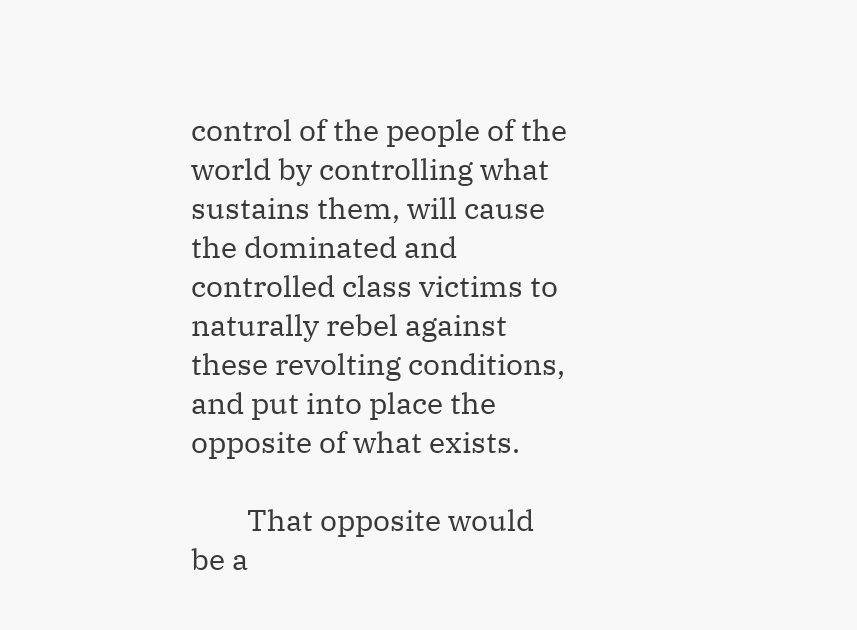control of the people of the world by controlling what sustains them, will cause the dominated and controlled class victims to naturally rebel against these revolting conditions, and put into place the opposite of what exists.

        That opposite would be a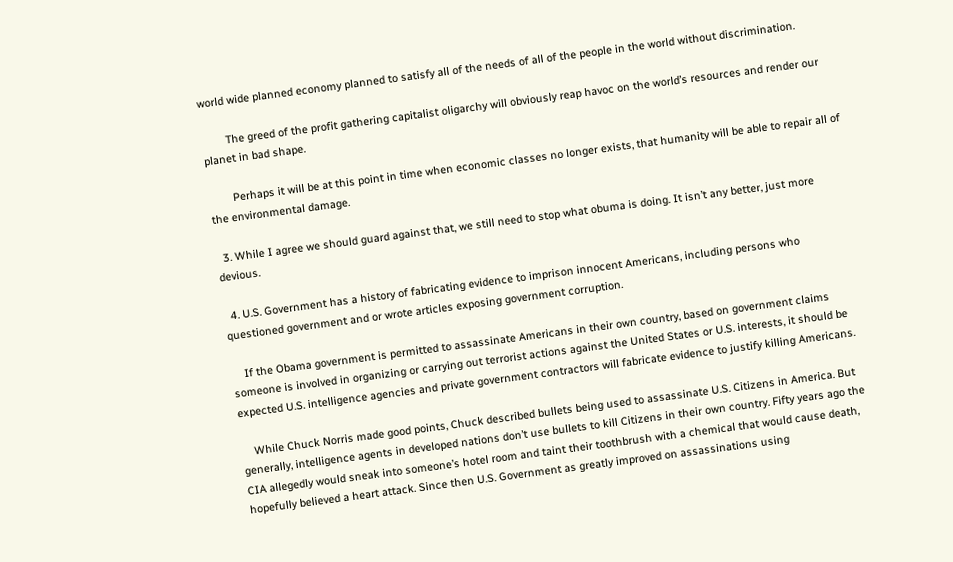world wide planned economy planned to satisfy all of the needs of all of the people in the world without discrimination.

        The greed of the profit gathering capitalist oligarchy will obviously reap havoc on the world’s resources and render our planet in bad shape.

        Perhaps it will be at this point in time when economic classes no longer exists, that humanity will be able to repair all of the environmental damage.

  3. While I agree we should guard against that, we still need to stop what obuma is doing. It isn’t any better, just more devious.

  4. U.S. Government has a history of fabricating evidence to imprison innocent Americans, including persons who questioned government and or wrote articles exposing government corruption.

    If the Obama government is permitted to assassinate Americans in their own country, based on government claims someone is involved in organizing or carrying out terrorist actions against the United States or U.S. interests, it should be expected U.S. intelligence agencies and private government contractors will fabricate evidence to justify killing Americans.

    While Chuck Norris made good points, Chuck described bullets being used to assassinate U.S. Citizens in America. But generally, intelligence agents in developed nations don’t use bullets to kill Citizens in their own country. Fifty years ago the CIA allegedly would sneak into someone’s hotel room and taint their toothbrush with a chemical that would cause death, hopefully believed a heart attack. Since then U.S. Government as greatly improved on assassinations using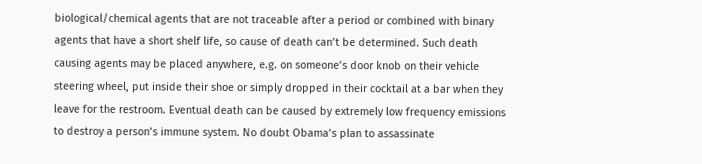biological/chemical agents that are not traceable after a period or combined with binary agents that have a short shelf life, so cause of death can’t be determined. Such death causing agents may be placed anywhere, e.g. on someone’s door knob on their vehicle steering wheel, put inside their shoe or simply dropped in their cocktail at a bar when they leave for the restroom. Eventual death can be caused by extremely low frequency emissions to destroy a person’s immune system. No doubt Obama’s plan to assassinate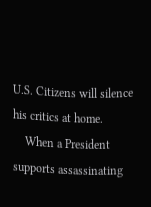U.S. Citizens will silence his critics at home.
    When a President supports assassinating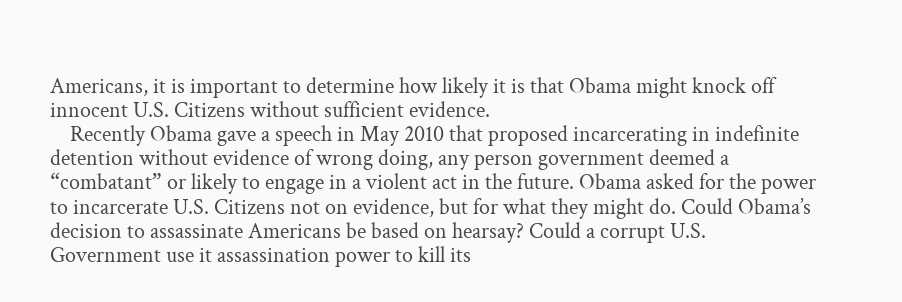Americans, it is important to determine how likely it is that Obama might knock off innocent U.S. Citizens without sufficient evidence.
    Recently Obama gave a speech in May 2010 that proposed incarcerating in indefinite detention without evidence of wrong doing, any person government deemed a “combatant” or likely to engage in a violent act in the future. Obama asked for the power to incarcerate U.S. Citizens not on evidence, but for what they might do. Could Obama’s decision to assassinate Americans be based on hearsay? Could a corrupt U.S. Government use it assassination power to kill its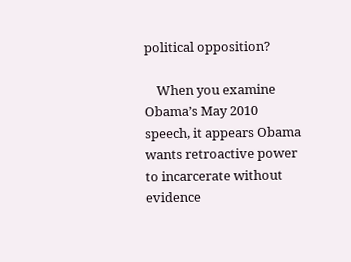political opposition?

    When you examine Obama’s May 2010 speech, it appears Obama wants retroactive power to incarcerate without evidence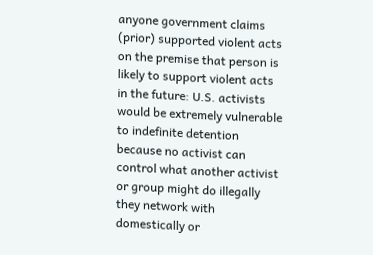anyone government claims (prior) supported violent acts on the premise that person is likely to support violent acts in the future: U.S. activists would be extremely vulnerable to indefinite detention because no activist can control what another activist or group might do illegally they network with domestically or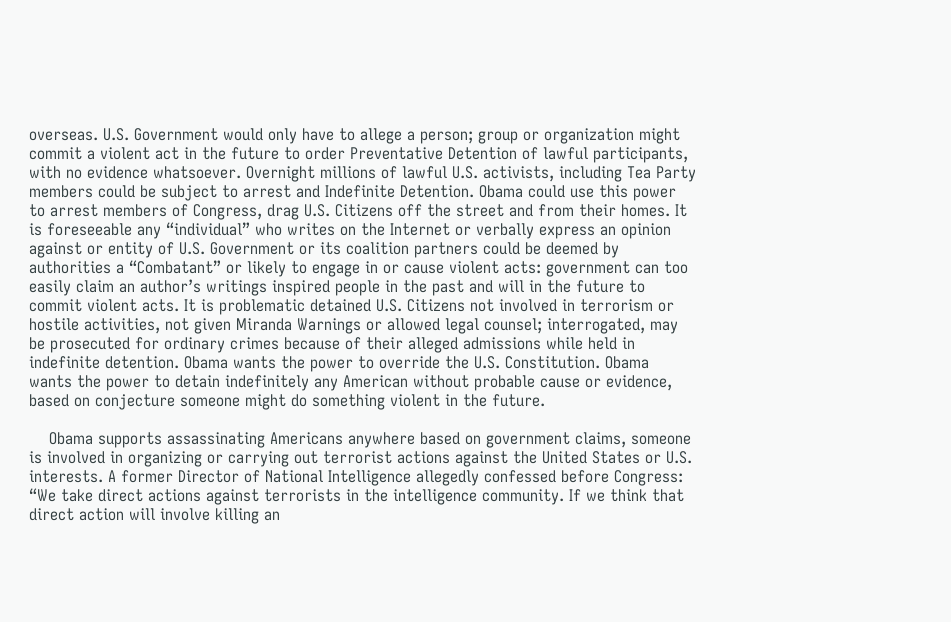overseas. U.S. Government would only have to allege a person; group or organization might commit a violent act in the future to order Preventative Detention of lawful participants, with no evidence whatsoever. Overnight millions of lawful U.S. activists, including Tea Party members could be subject to arrest and Indefinite Detention. Obama could use this power to arrest members of Congress, drag U.S. Citizens off the street and from their homes. It is foreseeable any “individual” who writes on the Internet or verbally express an opinion against or entity of U.S. Government or its coalition partners could be deemed by authorities a “Combatant” or likely to engage in or cause violent acts: government can too easily claim an author’s writings inspired people in the past and will in the future to commit violent acts. It is problematic detained U.S. Citizens not involved in terrorism or hostile activities, not given Miranda Warnings or allowed legal counsel; interrogated, may be prosecuted for ordinary crimes because of their alleged admissions while held in indefinite detention. Obama wants the power to override the U.S. Constitution. Obama wants the power to detain indefinitely any American without probable cause or evidence, based on conjecture someone might do something violent in the future.

    Obama supports assassinating Americans anywhere based on government claims, someone is involved in organizing or carrying out terrorist actions against the United States or U.S. interests. A former Director of National Intelligence allegedly confessed before Congress: “We take direct actions against terrorists in the intelligence community. If we think that direct action will involve killing an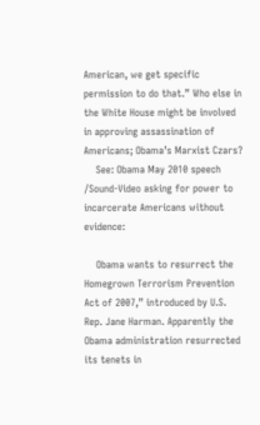American, we get specific permission to do that.” Who else in the White House might be involved in approving assassination of Americans; Obama’s Marxist Czars?
    See: Obama May 2010 speech /Sound-Video asking for power to incarcerate Americans without evidence:

    Obama wants to resurrect the Homegrown Terrorism Prevention Act of 2007,” introduced by U.S. Rep. Jane Harman. Apparently the Obama administration resurrected its tenets in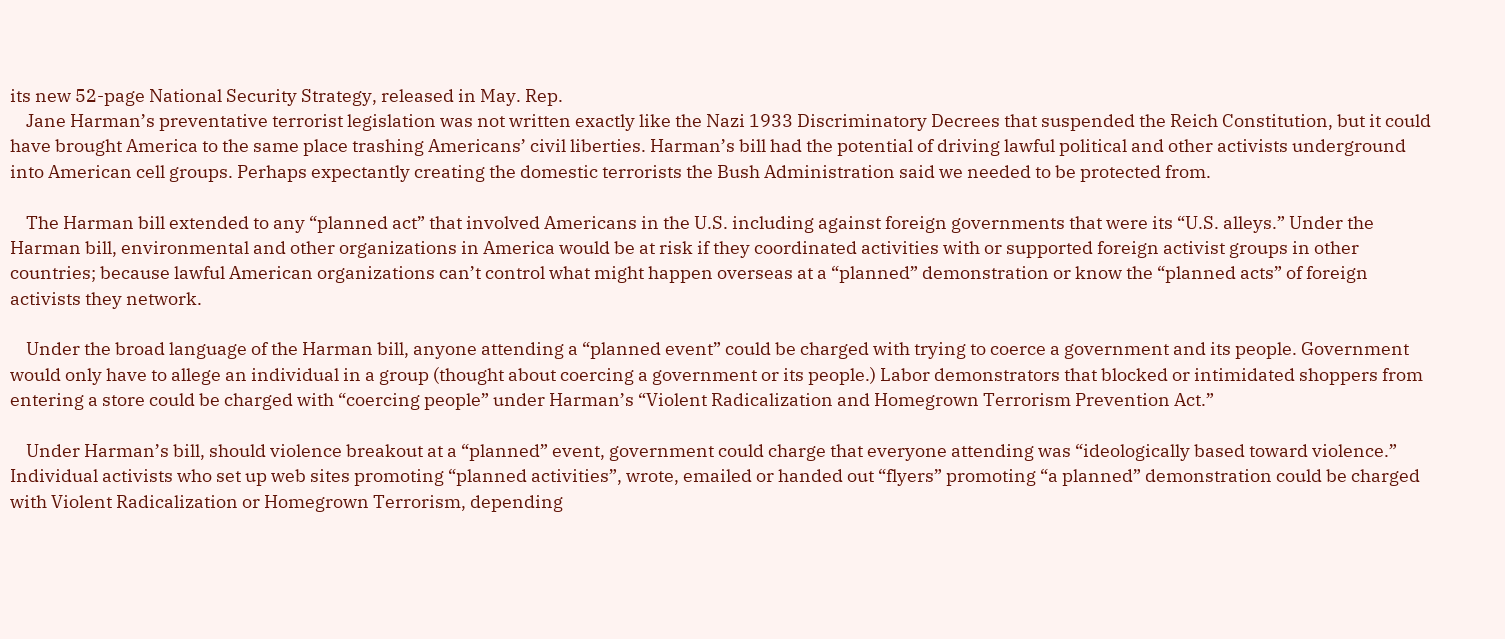its new 52-page National Security Strategy, released in May. Rep.
    Jane Harman’s preventative terrorist legislation was not written exactly like the Nazi 1933 Discriminatory Decrees that suspended the Reich Constitution, but it could have brought America to the same place trashing Americans’ civil liberties. Harman’s bill had the potential of driving lawful political and other activists underground into American cell groups. Perhaps expectantly creating the domestic terrorists the Bush Administration said we needed to be protected from.

    The Harman bill extended to any “planned act” that involved Americans in the U.S. including against foreign governments that were its “U.S. alleys.” Under the Harman bill, environmental and other organizations in America would be at risk if they coordinated activities with or supported foreign activist groups in other countries; because lawful American organizations can’t control what might happen overseas at a “planned” demonstration or know the “planned acts” of foreign activists they network.

    Under the broad language of the Harman bill, anyone attending a “planned event” could be charged with trying to coerce a government and its people. Government would only have to allege an individual in a group (thought about coercing a government or its people.) Labor demonstrators that blocked or intimidated shoppers from entering a store could be charged with “coercing people” under Harman’s “Violent Radicalization and Homegrown Terrorism Prevention Act.”

    Under Harman’s bill, should violence breakout at a “planned” event, government could charge that everyone attending was “ideologically based toward violence.” Individual activists who set up web sites promoting “planned activities”, wrote, emailed or handed out “flyers” promoting “a planned” demonstration could be charged with Violent Radicalization or Homegrown Terrorism, depending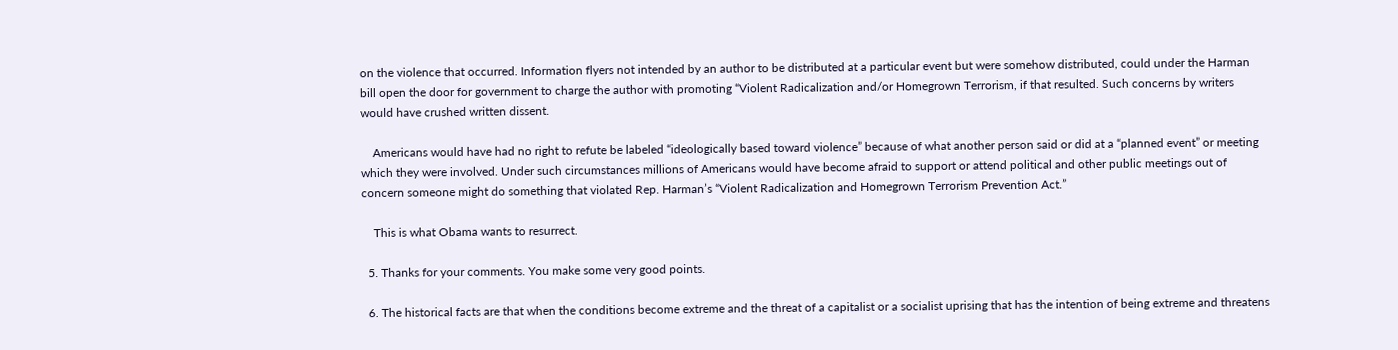on the violence that occurred. Information flyers not intended by an author to be distributed at a particular event but were somehow distributed, could under the Harman bill open the door for government to charge the author with promoting “Violent Radicalization and/or Homegrown Terrorism, if that resulted. Such concerns by writers would have crushed written dissent.

    Americans would have had no right to refute be labeled “ideologically based toward violence” because of what another person said or did at a “planned event” or meeting which they were involved. Under such circumstances millions of Americans would have become afraid to support or attend political and other public meetings out of concern someone might do something that violated Rep. Harman’s “Violent Radicalization and Homegrown Terrorism Prevention Act.”

    This is what Obama wants to resurrect.

  5. Thanks for your comments. You make some very good points.

  6. The historical facts are that when the conditions become extreme and the threat of a capitalist or a socialist uprising that has the intention of being extreme and threatens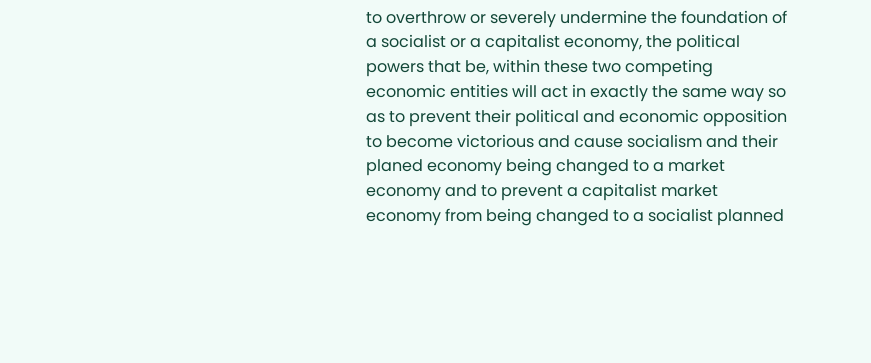to overthrow or severely undermine the foundation of a socialist or a capitalist economy, the political powers that be, within these two competing economic entities will act in exactly the same way so as to prevent their political and economic opposition to become victorious and cause socialism and their planed economy being changed to a market economy and to prevent a capitalist market economy from being changed to a socialist planned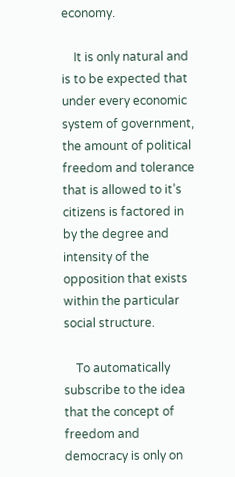economy.

    It is only natural and is to be expected that under every economic system of government, the amount of political freedom and tolerance that is allowed to it’s citizens is factored in by the degree and intensity of the opposition that exists within the particular social structure.

    To automatically subscribe to the idea that the concept of freedom and democracy is only on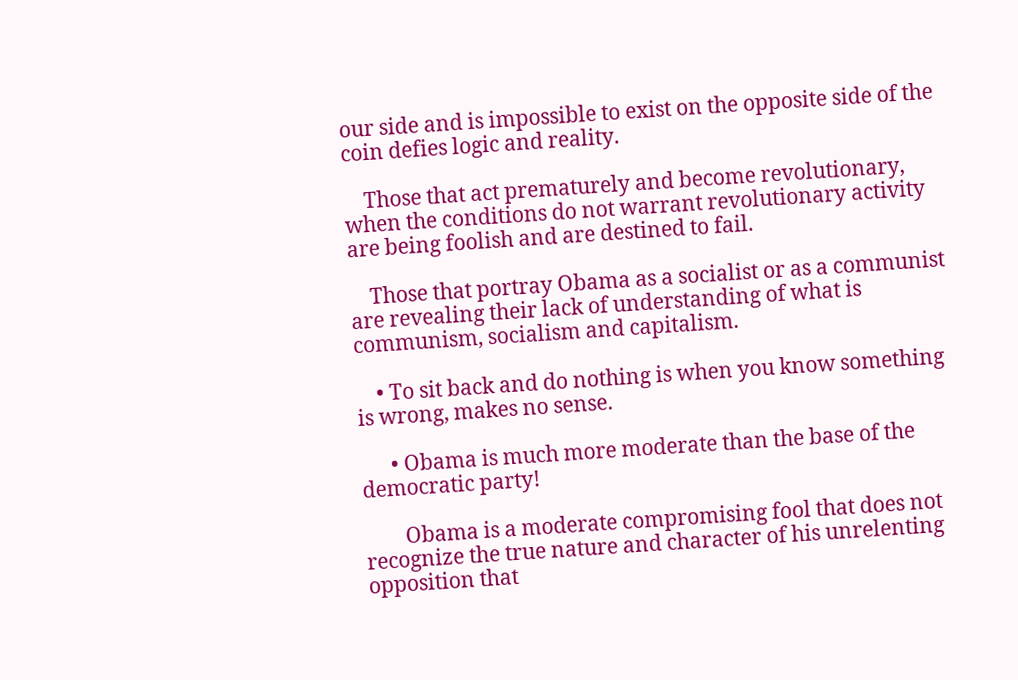our side and is impossible to exist on the opposite side of the coin defies logic and reality.

    Those that act prematurely and become revolutionary, when the conditions do not warrant revolutionary activity are being foolish and are destined to fail.

    Those that portray Obama as a socialist or as a communist are revealing their lack of understanding of what is communism, socialism and capitalism.

    • To sit back and do nothing is when you know something is wrong, makes no sense.

      • Obama is much more moderate than the base of the democratic party!

        Obama is a moderate compromising fool that does not recognize the true nature and character of his unrelenting opposition that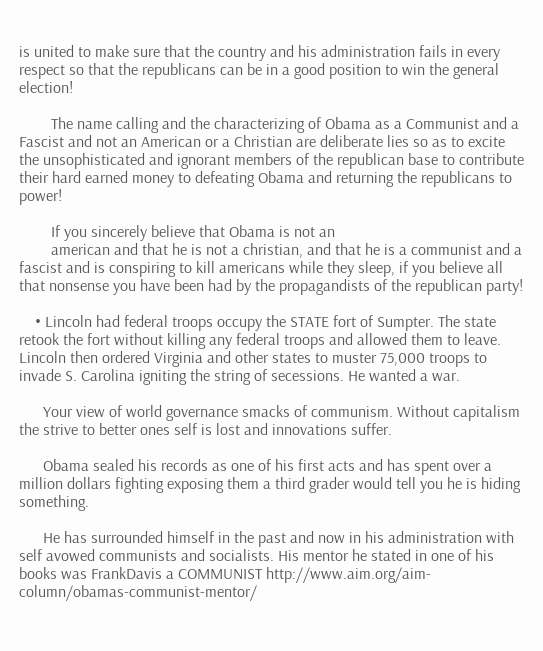is united to make sure that the country and his administration fails in every respect so that the republicans can be in a good position to win the general election!

        The name calling and the characterizing of Obama as a Communist and a Fascist and not an American or a Christian are deliberate lies so as to excite the unsophisticated and ignorant members of the republican base to contribute their hard earned money to defeating Obama and returning the republicans to power!

        If you sincerely believe that Obama is not an
        american and that he is not a christian, and that he is a communist and a fascist and is conspiring to kill americans while they sleep, if you believe all that nonsense you have been had by the propagandists of the republican party!

    • Lincoln had federal troops occupy the STATE fort of Sumpter. The state retook the fort without killing any federal troops and allowed them to leave. Lincoln then ordered Virginia and other states to muster 75,000 troops to invade S. Carolina igniting the string of secessions. He wanted a war.

      Your view of world governance smacks of communism. Without capitalism the strive to better ones self is lost and innovations suffer.

      Obama sealed his records as one of his first acts and has spent over a million dollars fighting exposing them a third grader would tell you he is hiding something.

      He has surrounded himself in the past and now in his administration with self avowed communists and socialists. His mentor he stated in one of his books was FrankDavis a COMMUNIST http://www.aim.org/aim-column/obamas-communist-mentor/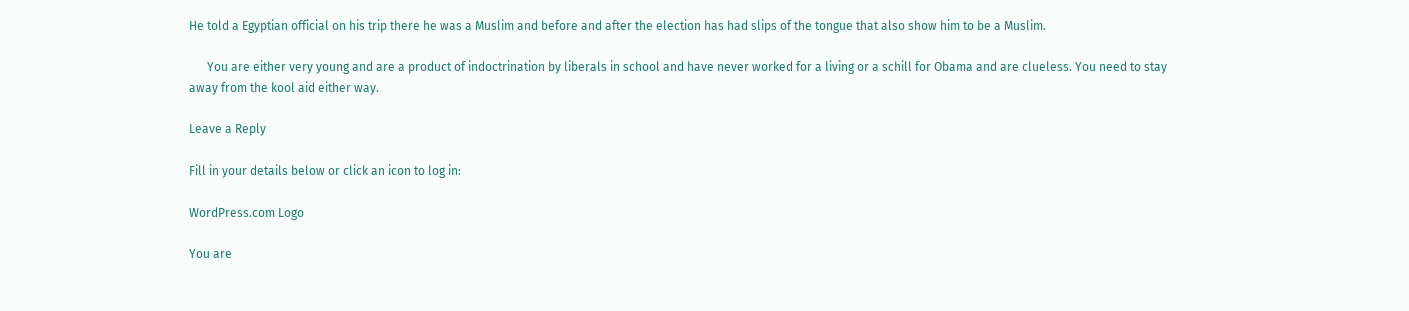He told a Egyptian official on his trip there he was a Muslim and before and after the election has had slips of the tongue that also show him to be a Muslim.

      You are either very young and are a product of indoctrination by liberals in school and have never worked for a living or a schill for Obama and are clueless. You need to stay away from the kool aid either way.

Leave a Reply

Fill in your details below or click an icon to log in:

WordPress.com Logo

You are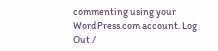commenting using your WordPress.com account. Log Out /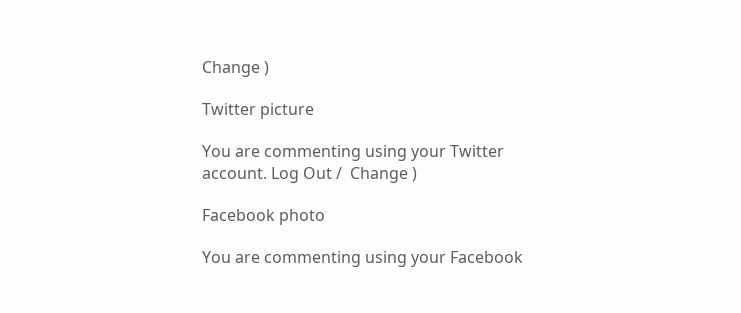Change )

Twitter picture

You are commenting using your Twitter account. Log Out /  Change )

Facebook photo

You are commenting using your Facebook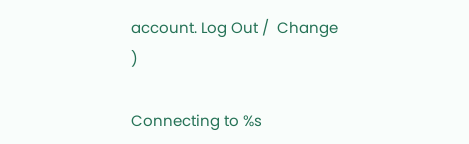account. Log Out /  Change )

Connecting to %s